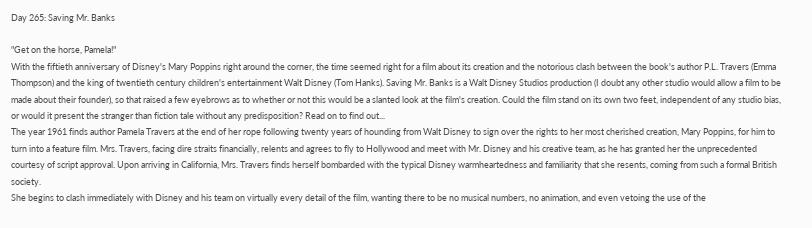Day 265: Saving Mr. Banks

"Get on the horse, Pamela!"
With the fiftieth anniversary of Disney's Mary Poppins right around the corner, the time seemed right for a film about its creation and the notorious clash between the book's author P.L. Travers (Emma Thompson) and the king of twentieth century children's entertainment Walt Disney (Tom Hanks). Saving Mr. Banks is a Walt Disney Studios production (I doubt any other studio would allow a film to be made about their founder), so that raised a few eyebrows as to whether or not this would be a slanted look at the film's creation. Could the film stand on its own two feet, independent of any studio bias, or would it present the stranger than fiction tale without any predisposition? Read on to find out...
The year 1961 finds author Pamela Travers at the end of her rope following twenty years of hounding from Walt Disney to sign over the rights to her most cherished creation, Mary Poppins, for him to turn into a feature film. Mrs. Travers, facing dire straits financially, relents and agrees to fly to Hollywood and meet with Mr. Disney and his creative team, as he has granted her the unprecedented courtesy of script approval. Upon arriving in California, Mrs. Travers finds herself bombarded with the typical Disney warmheartedness and familiarity that she resents, coming from such a formal British society.
She begins to clash immediately with Disney and his team on virtually every detail of the film, wanting there to be no musical numbers, no animation, and even vetoing the use of the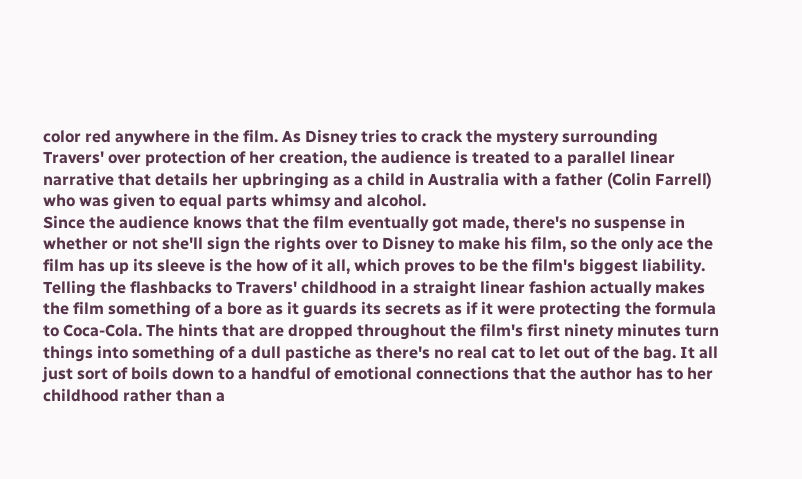color red anywhere in the film. As Disney tries to crack the mystery surrounding Travers' over protection of her creation, the audience is treated to a parallel linear narrative that details her upbringing as a child in Australia with a father (Colin Farrell) who was given to equal parts whimsy and alcohol.
Since the audience knows that the film eventually got made, there's no suspense in whether or not she'll sign the rights over to Disney to make his film, so the only ace the film has up its sleeve is the how of it all, which proves to be the film's biggest liability. Telling the flashbacks to Travers' childhood in a straight linear fashion actually makes the film something of a bore as it guards its secrets as if it were protecting the formula to Coca-Cola. The hints that are dropped throughout the film's first ninety minutes turn things into something of a dull pastiche as there's no real cat to let out of the bag. It all just sort of boils down to a handful of emotional connections that the author has to her childhood rather than a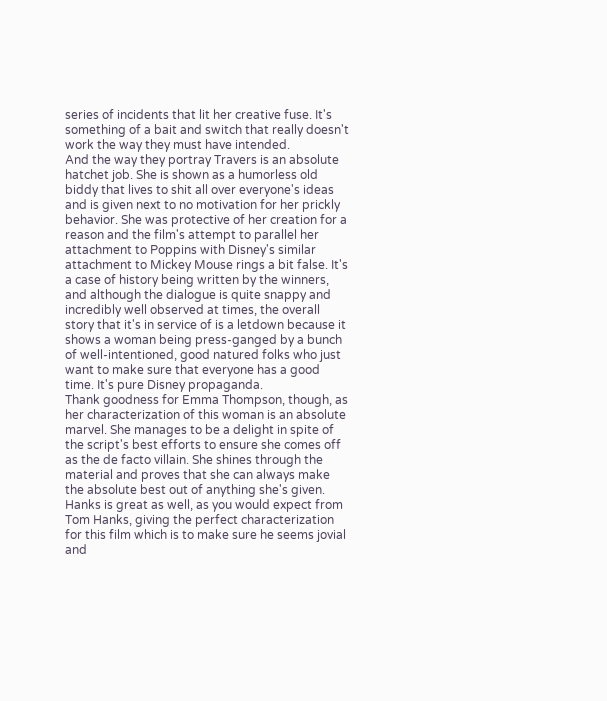series of incidents that lit her creative fuse. It's something of a bait and switch that really doesn't work the way they must have intended.
And the way they portray Travers is an absolute hatchet job. She is shown as a humorless old biddy that lives to shit all over everyone's ideas and is given next to no motivation for her prickly behavior. She was protective of her creation for a reason and the film's attempt to parallel her attachment to Poppins with Disney's similar attachment to Mickey Mouse rings a bit false. It's a case of history being written by the winners, and although the dialogue is quite snappy and incredibly well observed at times, the overall story that it's in service of is a letdown because it shows a woman being press-ganged by a bunch of well-intentioned, good natured folks who just want to make sure that everyone has a good time. It's pure Disney propaganda.
Thank goodness for Emma Thompson, though, as her characterization of this woman is an absolute marvel. She manages to be a delight in spite of the script's best efforts to ensure she comes off as the de facto villain. She shines through the material and proves that she can always make the absolute best out of anything she's given. Hanks is great as well, as you would expect from Tom Hanks, giving the perfect characterization for this film which is to make sure he seems jovial and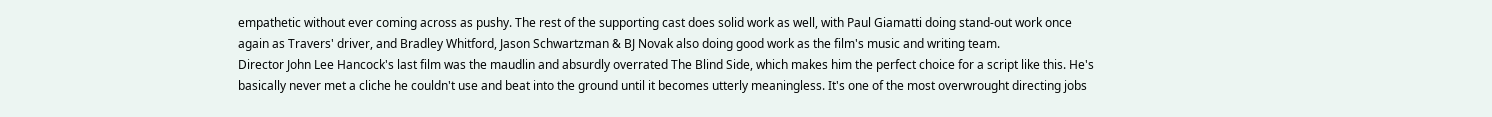empathetic without ever coming across as pushy. The rest of the supporting cast does solid work as well, with Paul Giamatti doing stand-out work once again as Travers' driver, and Bradley Whitford, Jason Schwartzman & BJ Novak also doing good work as the film's music and writing team.
Director John Lee Hancock's last film was the maudlin and absurdly overrated The Blind Side, which makes him the perfect choice for a script like this. He's basically never met a cliche he couldn't use and beat into the ground until it becomes utterly meaningless. It's one of the most overwrought directing jobs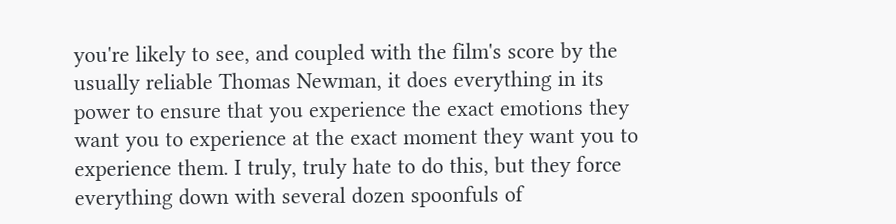you're likely to see, and coupled with the film's score by the usually reliable Thomas Newman, it does everything in its power to ensure that you experience the exact emotions they want you to experience at the exact moment they want you to experience them. I truly, truly hate to do this, but they force everything down with several dozen spoonfuls of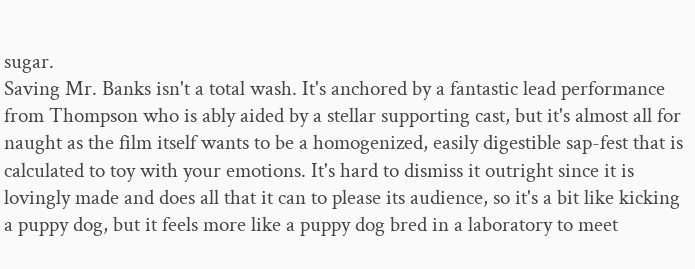sugar.
Saving Mr. Banks isn't a total wash. It's anchored by a fantastic lead performance from Thompson who is ably aided by a stellar supporting cast, but it's almost all for naught as the film itself wants to be a homogenized, easily digestible sap-fest that is calculated to toy with your emotions. It's hard to dismiss it outright since it is lovingly made and does all that it can to please its audience, so it's a bit like kicking a puppy dog, but it feels more like a puppy dog bred in a laboratory to meet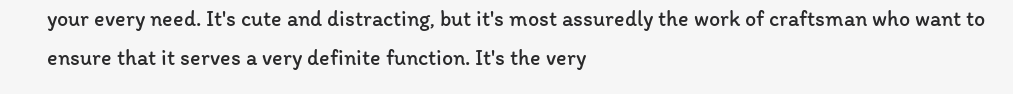your every need. It's cute and distracting, but it's most assuredly the work of craftsman who want to ensure that it serves a very definite function. It's the very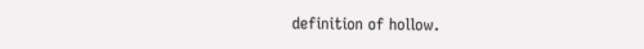definition of hollow.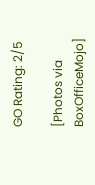GO Rating: 2/5

[Photos via BoxOfficeMojo]